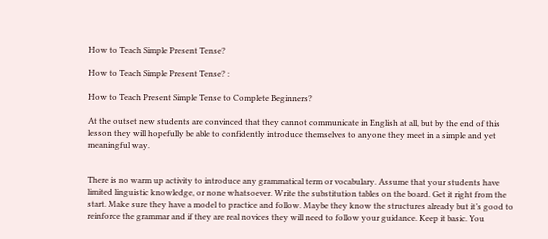How to Teach Simple Present Tense?

How to Teach Simple Present Tense? :

How to Teach Present Simple Tense to Complete Beginners?

At the outset new students are convinced that they cannot communicate in English at all, but by the end of this lesson they will hopefully be able to confidently introduce themselves to anyone they meet in a simple and yet meaningful way.


There is no warm up activity to introduce any grammatical term or vocabulary. Assume that your students have limited linguistic knowledge, or none whatsoever. Write the substitution tables on the board. Get it right from the start. Make sure they have a model to practice and follow. Maybe they know the structures already but it’s good to reinforce the grammar and if they are real novices they will need to follow your guidance. Keep it basic. You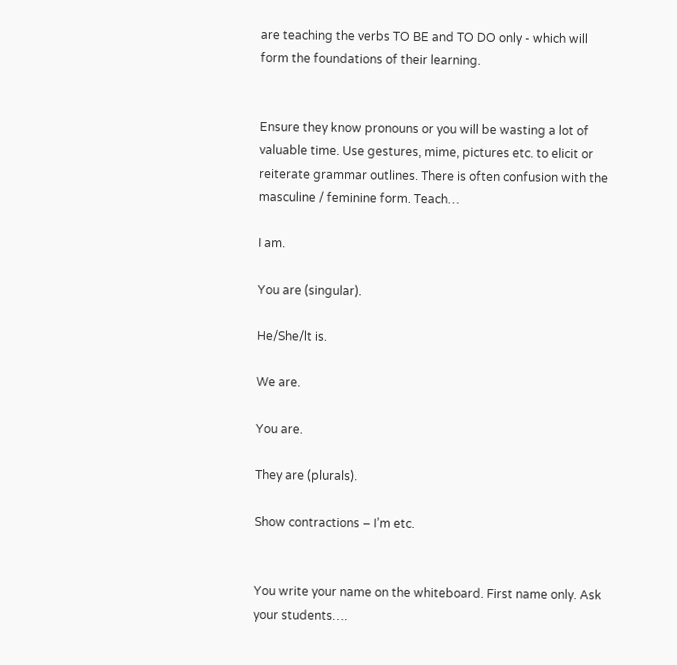are teaching the verbs TO BE and TO DO only - which will form the foundations of their learning.


Ensure they know pronouns or you will be wasting a lot of valuable time. Use gestures, mime, pictures etc. to elicit or reiterate grammar outlines. There is often confusion with the masculine / feminine form. Teach…

I am.

You are (singular).

He/She/lt is.

We are.

You are.

They are (plurals).

Show contractions – I’m etc.


You write your name on the whiteboard. First name only. Ask your students….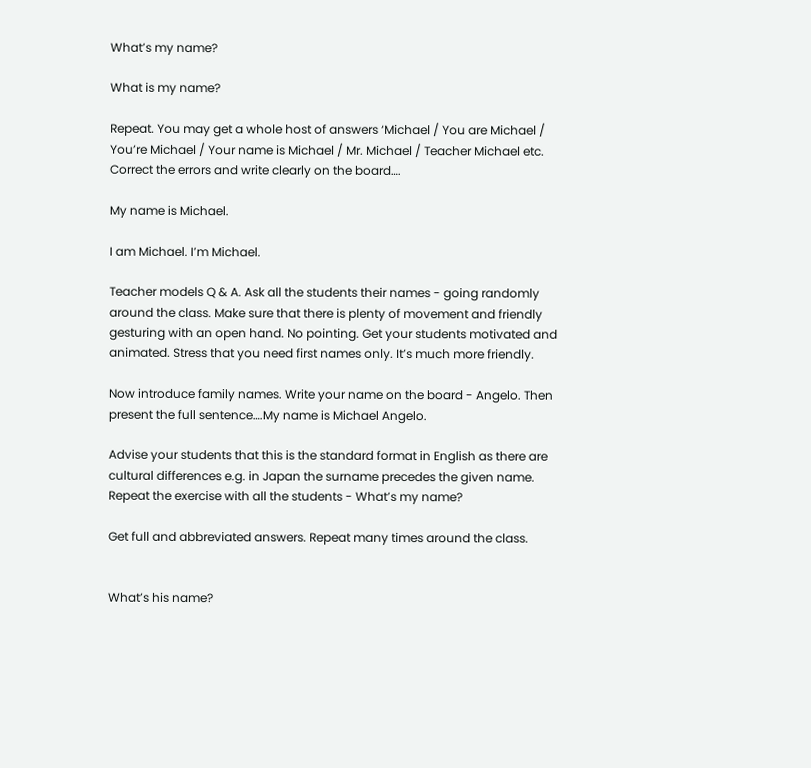What’s my name?

What is my name?

Repeat. You may get a whole host of answers ‘Michael / You are Michael / You’re Michael / Your name is Michael / Mr. Michael / Teacher Michael etc. Correct the errors and write clearly on the board….

My name is Michael.

I am Michael. I’m Michael.

Teacher models Q & A. Ask all the students their names - going randomly around the class. Make sure that there is plenty of movement and friendly gesturing with an open hand. No pointing. Get your students motivated and animated. Stress that you need first names only. It’s much more friendly.

Now introduce family names. Write your name on the board - Angelo. Then present the full sentence….My name is Michael Angelo.

Advise your students that this is the standard format in English as there are cultural differences e.g. in Japan the surname precedes the given name. Repeat the exercise with all the students - What’s my name?

Get full and abbreviated answers. Repeat many times around the class.


What’s his name?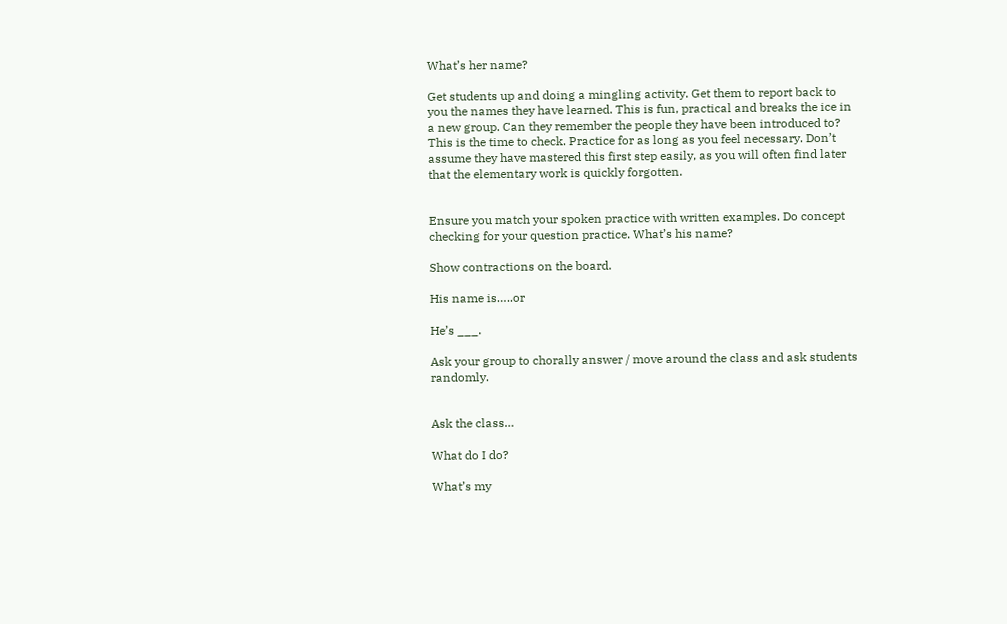What’s her name?

Get students up and doing a mingling activity. Get them to report back to you the names they have learned. This is fun, practical and breaks the ice in a new group. Can they remember the people they have been introduced to? This is the time to check. Practice for as long as you feel necessary. Don’t assume they have mastered this first step easily, as you will often find later that the elementary work is quickly forgotten.


Ensure you match your spoken practice with written examples. Do concept checking for your question practice. What’s his name?

Show contractions on the board.

His name is…..or

He’s ___.

Ask your group to chorally answer / move around the class and ask students randomly.


Ask the class…

What do I do?

What’s my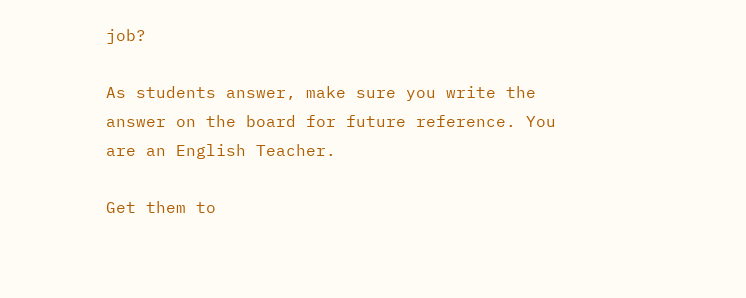job?

As students answer, make sure you write the answer on the board for future reference. You are an English Teacher.

Get them to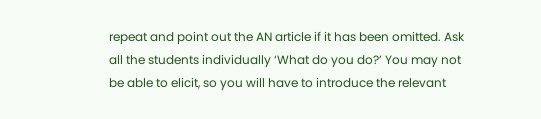repeat and point out the AN article if it has been omitted. Ask all the students individually ‘What do you do?’ You may not be able to elicit, so you will have to introduce the relevant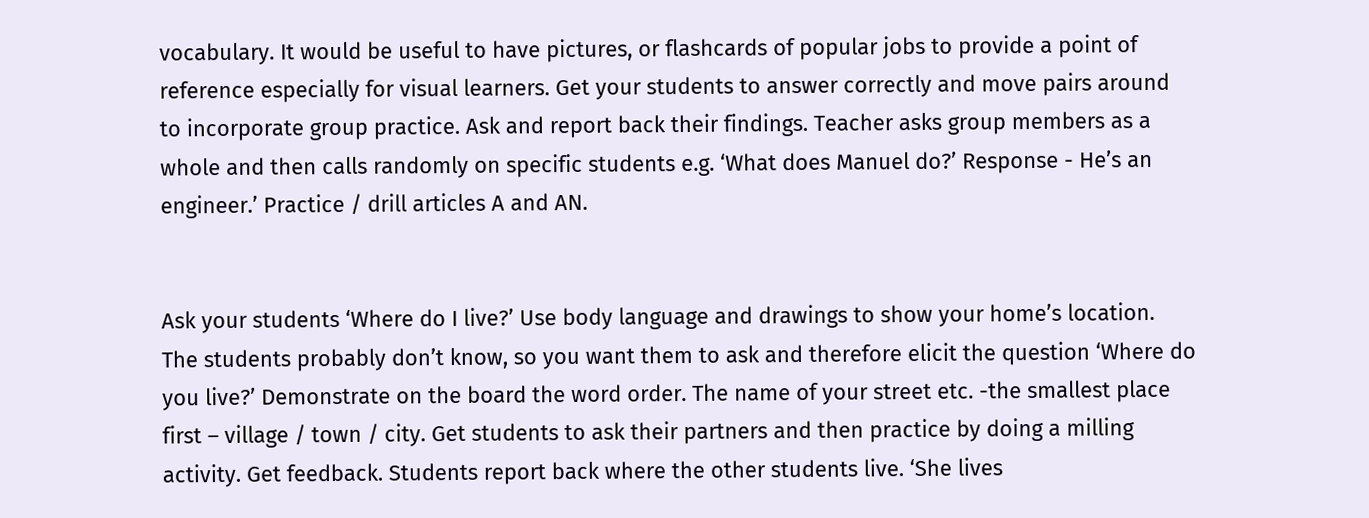vocabulary. It would be useful to have pictures, or flashcards of popular jobs to provide a point of reference especially for visual learners. Get your students to answer correctly and move pairs around to incorporate group practice. Ask and report back their findings. Teacher asks group members as a whole and then calls randomly on specific students e.g. ‘What does Manuel do?’ Response - He’s an engineer.’ Practice / drill articles A and AN.


Ask your students ‘Where do I live?’ Use body language and drawings to show your home’s location. The students probably don’t know, so you want them to ask and therefore elicit the question ‘Where do you live?’ Demonstrate on the board the word order. The name of your street etc. -the smallest place first – village / town / city. Get students to ask their partners and then practice by doing a milling activity. Get feedback. Students report back where the other students live. ‘She lives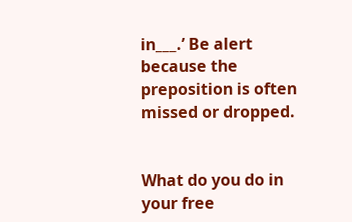in___.’ Be alert because the preposition is often missed or dropped.


What do you do in your free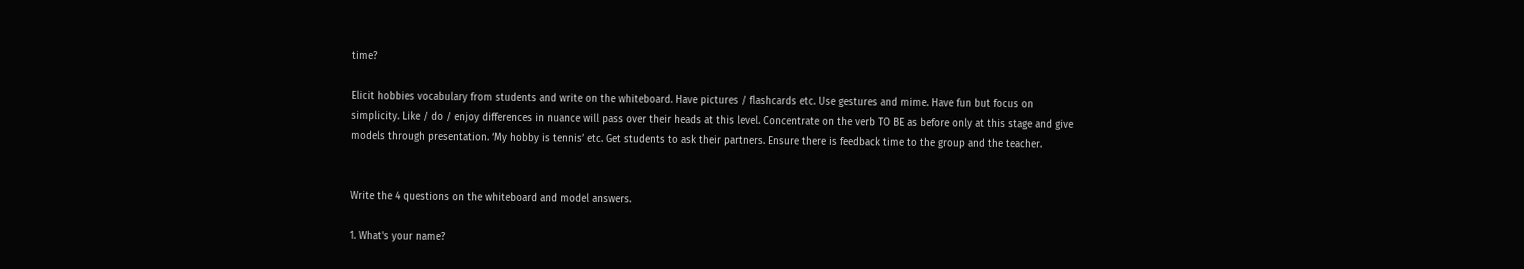time?

Elicit hobbies vocabulary from students and write on the whiteboard. Have pictures / flashcards etc. Use gestures and mime. Have fun but focus on simplicity. Like / do / enjoy differences in nuance will pass over their heads at this level. Concentrate on the verb TO BE as before only at this stage and give models through presentation. ‘My hobby is tennis’ etc. Get students to ask their partners. Ensure there is feedback time to the group and the teacher.


Write the 4 questions on the whiteboard and model answers.

1. What's your name?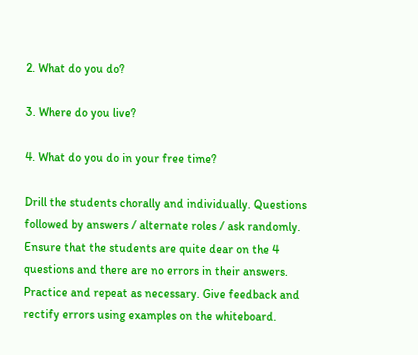2. What do you do?

3. Where do you live?

4. What do you do in your free time?

Drill the students chorally and individually. Questions followed by answers / alternate roles / ask randomly. Ensure that the students are quite dear on the 4 questions and there are no errors in their answers. Practice and repeat as necessary. Give feedback and rectify errors using examples on the whiteboard.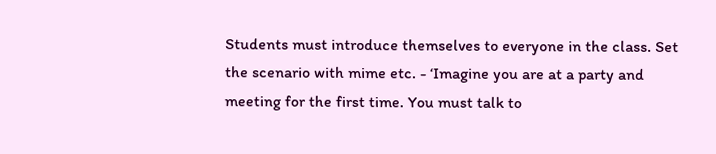Students must introduce themselves to everyone in the class. Set the scenario with mime etc. - ‘Imagine you are at a party and meeting for the first time. You must talk to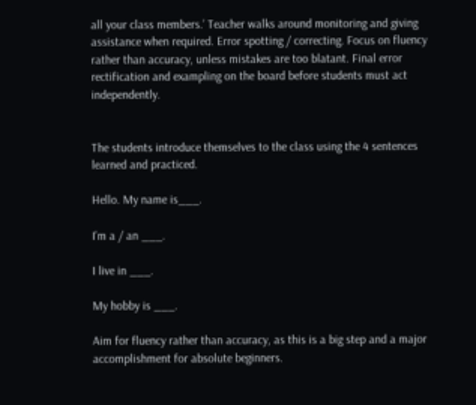all your class members.’ Teacher walks around monitoring and giving assistance when required. Error spotting / correcting. Focus on fluency rather than accuracy, unless mistakes are too blatant. Final error rectification and exampling on the board before students must act independently.


The students introduce themselves to the class using the 4 sentences learned and practiced.

Hello. My name is___.

I’m a / an ___.

I live in ___.

My hobby is ___.

Aim for fluency rather than accuracy, as this is a big step and a major accomplishment for absolute beginners.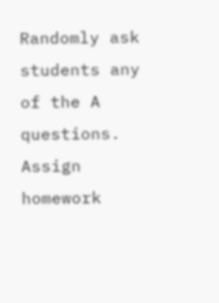Randomly ask students any of the A questions. Assign homework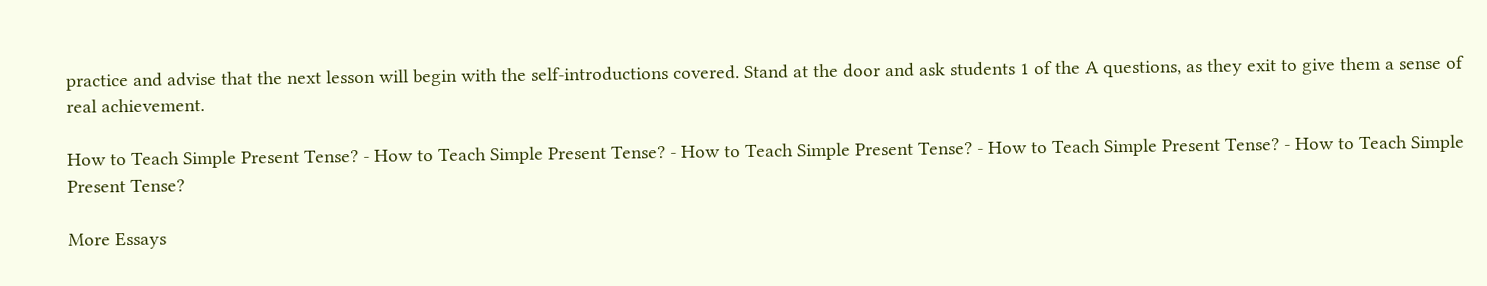practice and advise that the next lesson will begin with the self-introductions covered. Stand at the door and ask students 1 of the A questions, as they exit to give them a sense of real achievement.

How to Teach Simple Present Tense? - How to Teach Simple Present Tense? - How to Teach Simple Present Tense? - How to Teach Simple Present Tense? - How to Teach Simple Present Tense?

More Essays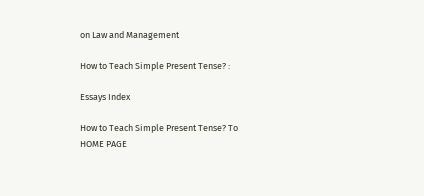on Law and Management

How to Teach Simple Present Tense? :

Essays Index

How to Teach Simple Present Tense? To HOME PAGE